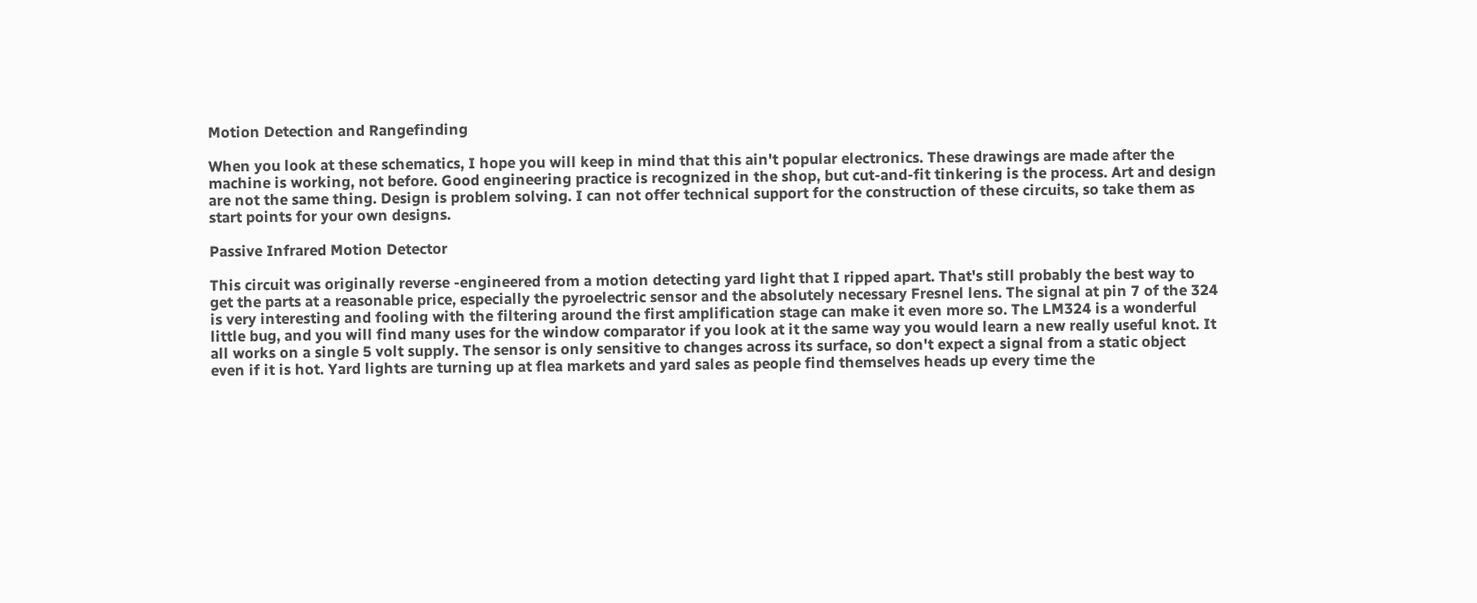Motion Detection and Rangefinding

When you look at these schematics, I hope you will keep in mind that this ain't popular electronics. These drawings are made after the machine is working, not before. Good engineering practice is recognized in the shop, but cut-and-fit tinkering is the process. Art and design are not the same thing. Design is problem solving. I can not offer technical support for the construction of these circuits, so take them as start points for your own designs.

Passive Infrared Motion Detector

This circuit was originally reverse -engineered from a motion detecting yard light that I ripped apart. That's still probably the best way to get the parts at a reasonable price, especially the pyroelectric sensor and the absolutely necessary Fresnel lens. The signal at pin 7 of the 324 is very interesting and fooling with the filtering around the first amplification stage can make it even more so. The LM324 is a wonderful little bug, and you will find many uses for the window comparator if you look at it the same way you would learn a new really useful knot. It all works on a single 5 volt supply. The sensor is only sensitive to changes across its surface, so don't expect a signal from a static object even if it is hot. Yard lights are turning up at flea markets and yard sales as people find themselves heads up every time the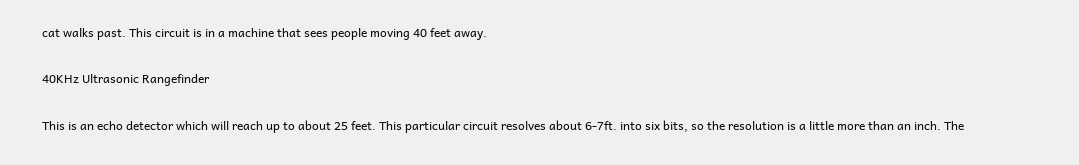cat walks past. This circuit is in a machine that sees people moving 40 feet away.

40KHz Ultrasonic Rangefinder

This is an echo detector which will reach up to about 25 feet. This particular circuit resolves about 6-7ft. into six bits, so the resolution is a little more than an inch. The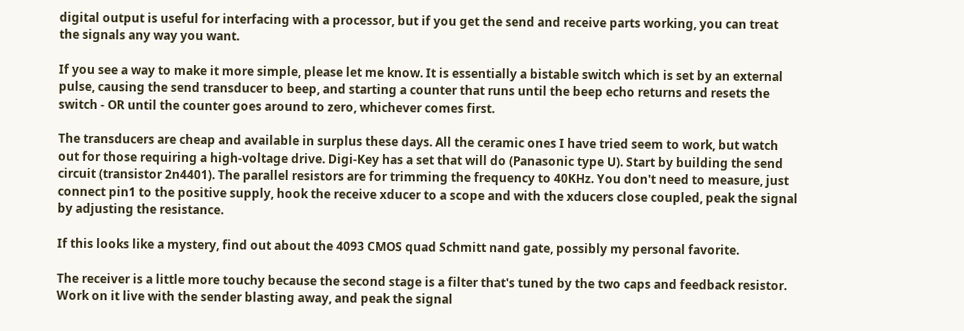digital output is useful for interfacing with a processor, but if you get the send and receive parts working, you can treat the signals any way you want.

If you see a way to make it more simple, please let me know. It is essentially a bistable switch which is set by an external pulse, causing the send transducer to beep, and starting a counter that runs until the beep echo returns and resets the switch - OR until the counter goes around to zero, whichever comes first.

The transducers are cheap and available in surplus these days. All the ceramic ones I have tried seem to work, but watch out for those requiring a high-voltage drive. Digi-Key has a set that will do (Panasonic type U). Start by building the send circuit (transistor 2n4401). The parallel resistors are for trimming the frequency to 40KHz. You don't need to measure, just connect pin1 to the positive supply, hook the receive xducer to a scope and with the xducers close coupled, peak the signal by adjusting the resistance.

If this looks like a mystery, find out about the 4093 CMOS quad Schmitt nand gate, possibly my personal favorite.

The receiver is a little more touchy because the second stage is a filter that's tuned by the two caps and feedback resistor. Work on it live with the sender blasting away, and peak the signal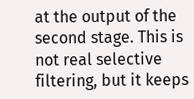at the output of the second stage. This is not real selective filtering, but it keeps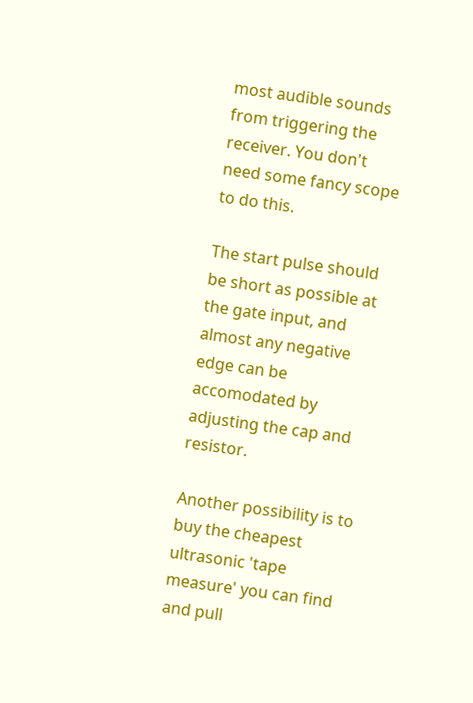most audible sounds from triggering the receiver. You don't need some fancy scope to do this.

The start pulse should be short as possible at the gate input, and almost any negative edge can be accomodated by adjusting the cap and resistor.

Another possibility is to buy the cheapest ultrasonic 'tape measure' you can find and pull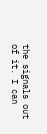the signals out of it. I can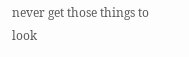never get those things to look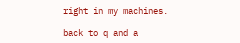right in my machines.

back to q and a